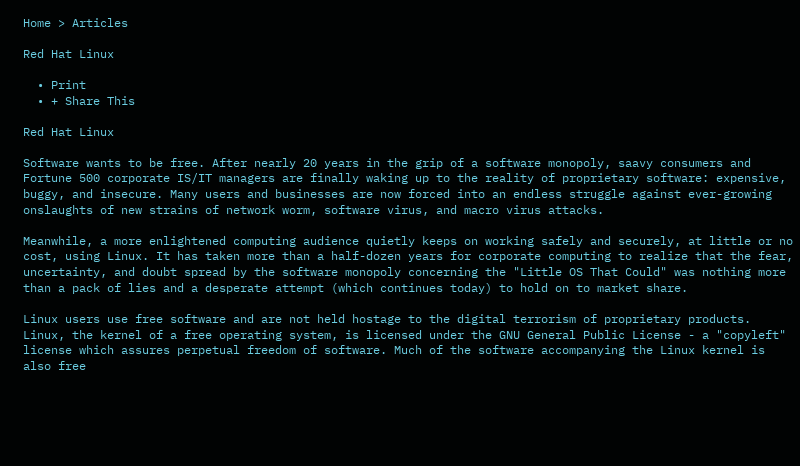Home > Articles

Red Hat Linux

  • Print
  • + Share This

Red Hat Linux

Software wants to be free. After nearly 20 years in the grip of a software monopoly, saavy consumers and Fortune 500 corporate IS/IT managers are finally waking up to the reality of proprietary software: expensive, buggy, and insecure. Many users and businesses are now forced into an endless struggle against ever-growing onslaughts of new strains of network worm, software virus, and macro virus attacks.

Meanwhile, a more enlightened computing audience quietly keeps on working safely and securely, at little or no cost, using Linux. It has taken more than a half-dozen years for corporate computing to realize that the fear, uncertainty, and doubt spread by the software monopoly concerning the "Little OS That Could" was nothing more than a pack of lies and a desperate attempt (which continues today) to hold on to market share.

Linux users use free software and are not held hostage to the digital terrorism of proprietary products. Linux, the kernel of a free operating system, is licensed under the GNU General Public License - a "copyleft" license which assures perpetual freedom of software. Much of the software accompanying the Linux kernel is also free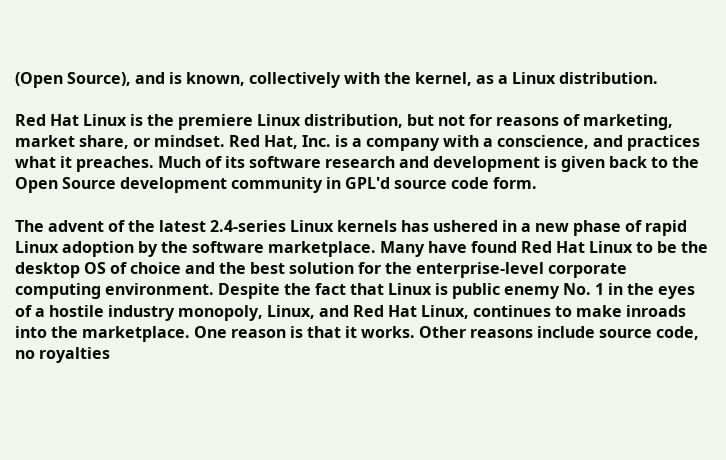(Open Source), and is known, collectively with the kernel, as a Linux distribution.

Red Hat Linux is the premiere Linux distribution, but not for reasons of marketing, market share, or mindset. Red Hat, Inc. is a company with a conscience, and practices what it preaches. Much of its software research and development is given back to the Open Source development community in GPL'd source code form.

The advent of the latest 2.4-series Linux kernels has ushered in a new phase of rapid Linux adoption by the software marketplace. Many have found Red Hat Linux to be the desktop OS of choice and the best solution for the enterprise-level corporate computing environment. Despite the fact that Linux is public enemy No. 1 in the eyes of a hostile industry monopoly, Linux, and Red Hat Linux, continues to make inroads into the marketplace. One reason is that it works. Other reasons include source code, no royalties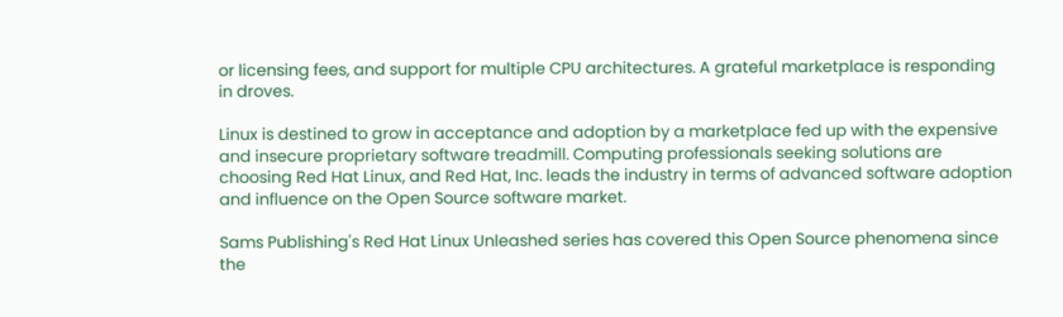or licensing fees, and support for multiple CPU architectures. A grateful marketplace is responding in droves.

Linux is destined to grow in acceptance and adoption by a marketplace fed up with the expensive and insecure proprietary software treadmill. Computing professionals seeking solutions are choosing Red Hat Linux, and Red Hat, Inc. leads the industry in terms of advanced software adoption and influence on the Open Source software market.

Sams Publishing's Red Hat Linux Unleashed series has covered this Open Source phenomena since the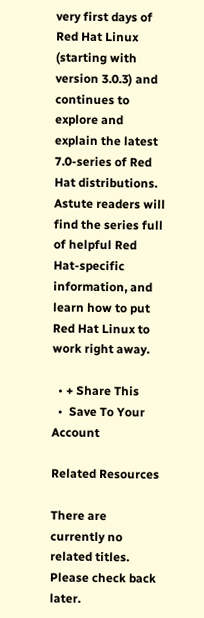very first days of Red Hat Linux (starting with version 3.0.3) and continues to explore and explain the latest 7.0-series of Red Hat distributions. Astute readers will find the series full of helpful Red Hat-specific information, and learn how to put Red Hat Linux to work right away.

  • + Share This
  •  Save To Your Account

Related Resources

There are currently no related titles. Please check back later.